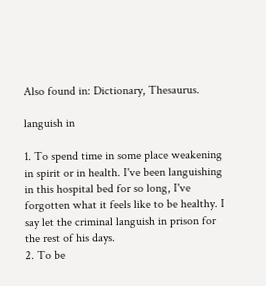Also found in: Dictionary, Thesaurus.

languish in

1. To spend time in some place weakening in spirit or in health. I've been languishing in this hospital bed for so long, I've forgotten what it feels like to be healthy. I say let the criminal languish in prison for the rest of his days.
2. To be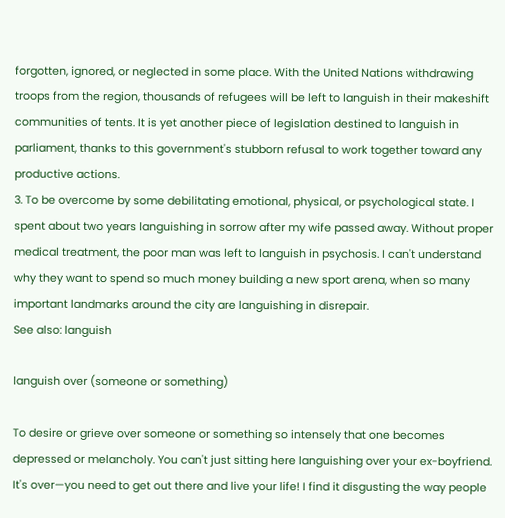forgotten, ignored, or neglected in some place. With the United Nations withdrawing troops from the region, thousands of refugees will be left to languish in their makeshift communities of tents. It is yet another piece of legislation destined to languish in parliament, thanks to this government's stubborn refusal to work together toward any productive actions.
3. To be overcome by some debilitating emotional, physical, or psychological state. I spent about two years languishing in sorrow after my wife passed away. Without proper medical treatment, the poor man was left to languish in psychosis. I can't understand why they want to spend so much money building a new sport arena, when so many important landmarks around the city are languishing in disrepair.
See also: languish

languish over (someone or something)

To desire or grieve over someone or something so intensely that one becomes depressed or melancholy. You can't just sitting here languishing over your ex-boyfriend. It's over—you need to get out there and live your life! I find it disgusting the way people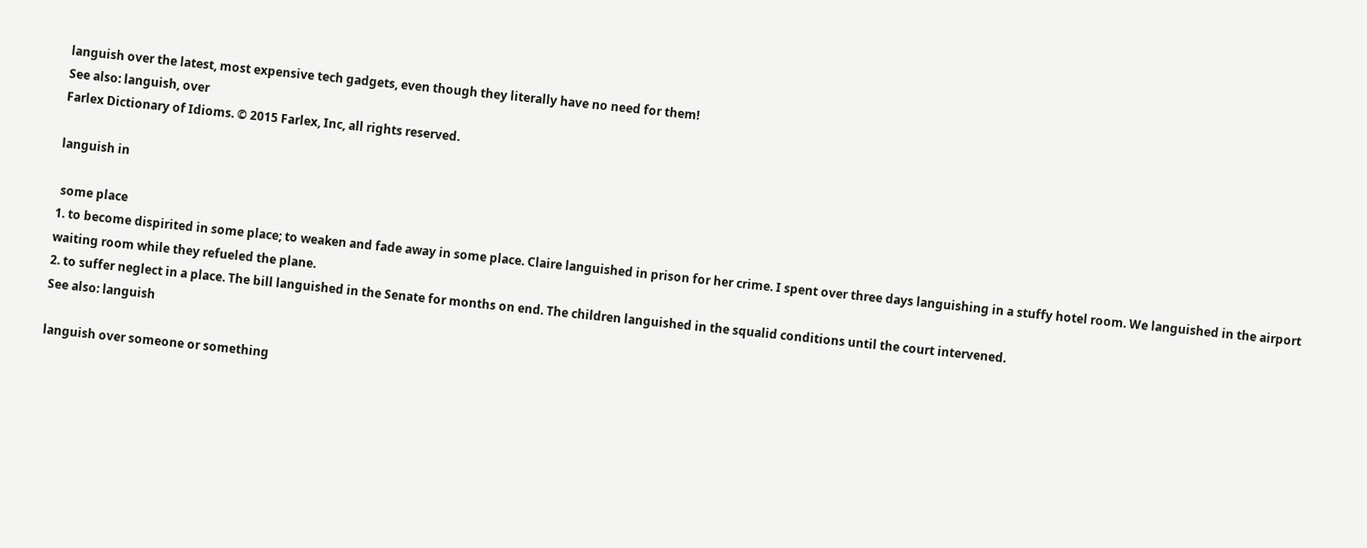languish over the latest, most expensive tech gadgets, even though they literally have no need for them!
See also: languish, over
Farlex Dictionary of Idioms. © 2015 Farlex, Inc, all rights reserved.

languish in

 some place
1. to become dispirited in some place; to weaken and fade away in some place. Claire languished in prison for her crime. I spent over three days languishing in a stuffy hotel room. We languished in the airport waiting room while they refueled the plane.
2. to suffer neglect in a place. The bill languished in the Senate for months on end. The children languished in the squalid conditions until the court intervened.
See also: languish

languish over someone or something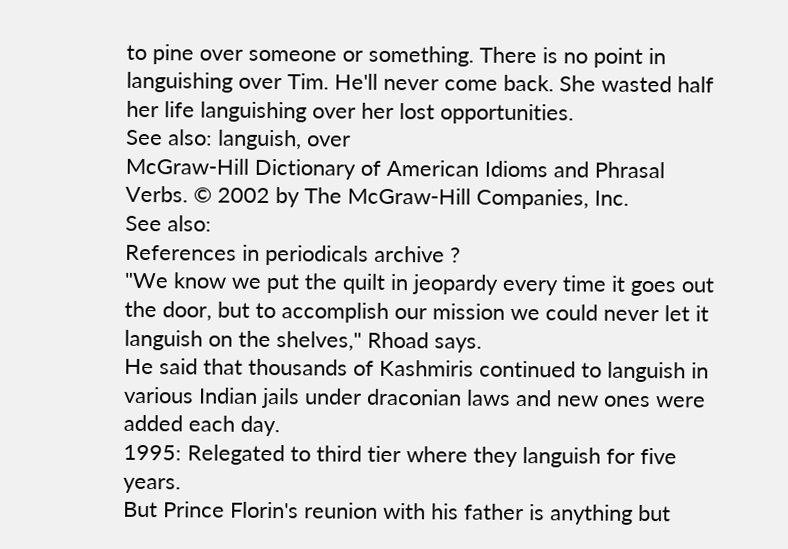to pine over someone or something. There is no point in languishing over Tim. He'll never come back. She wasted half her life languishing over her lost opportunities.
See also: languish, over
McGraw-Hill Dictionary of American Idioms and Phrasal Verbs. © 2002 by The McGraw-Hill Companies, Inc.
See also:
References in periodicals archive ?
"We know we put the quilt in jeopardy every time it goes out the door, but to accomplish our mission we could never let it languish on the shelves," Rhoad says.
He said that thousands of Kashmiris continued to languish in various Indian jails under draconian laws and new ones were added each day.
1995: Relegated to third tier where they languish for five years.
But Prince Florin's reunion with his father is anything but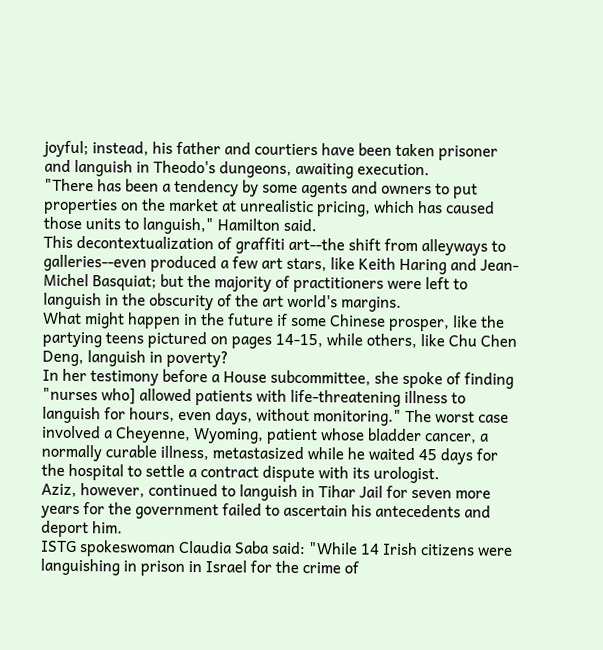joyful; instead, his father and courtiers have been taken prisoner and languish in Theodo's dungeons, awaiting execution.
"There has been a tendency by some agents and owners to put properties on the market at unrealistic pricing, which has caused those units to languish," Hamilton said.
This decontextualization of graffiti art--the shift from alleyways to galleries--even produced a few art stars, like Keith Haring and Jean-Michel Basquiat; but the majority of practitioners were left to languish in the obscurity of the art world's margins.
What might happen in the future if some Chinese prosper, like the partying teens pictured on pages 14-15, while others, like Chu Chen Deng, languish in poverty?
In her testimony before a House subcommittee, she spoke of finding "nurses who] allowed patients with life-threatening illness to languish for hours, even days, without monitoring." The worst case involved a Cheyenne, Wyoming, patient whose bladder cancer, a normally curable illness, metastasized while he waited 45 days for the hospital to settle a contract dispute with its urologist.
Aziz, however, continued to languish in Tihar Jail for seven more years for the government failed to ascertain his antecedents and deport him.
ISTG spokeswoman Claudia Saba said: "While 14 Irish citizens were languishing in prison in Israel for the crime of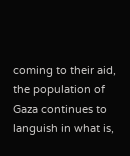coming to their aid, the population of Gaza continues to languish in what is,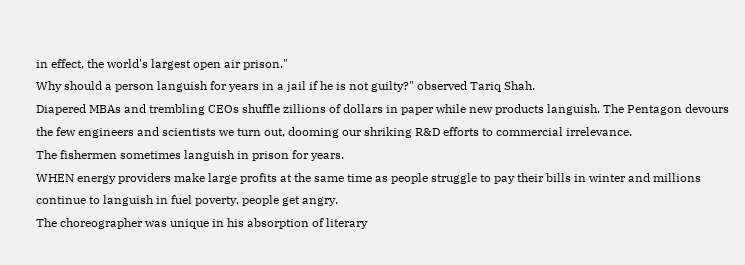in effect, the world's largest open air prison."
Why should a person languish for years in a jail if he is not guilty?" observed Tariq Shah.
Diapered MBAs and trembling CEOs shuffle zillions of dollars in paper while new products languish. The Pentagon devours the few engineers and scientists we turn out, dooming our shriking R&D efforts to commercial irrelevance.
The fishermen sometimes languish in prison for years.
WHEN energy providers make large profits at the same time as people struggle to pay their bills in winter and millions continue to languish in fuel poverty, people get angry.
The choreographer was unique in his absorption of literary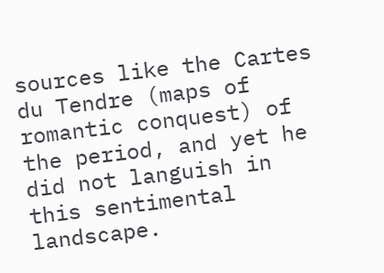sources like the Cartes du Tendre (maps of romantic conquest) of the period, and yet he did not languish in this sentimental landscape.